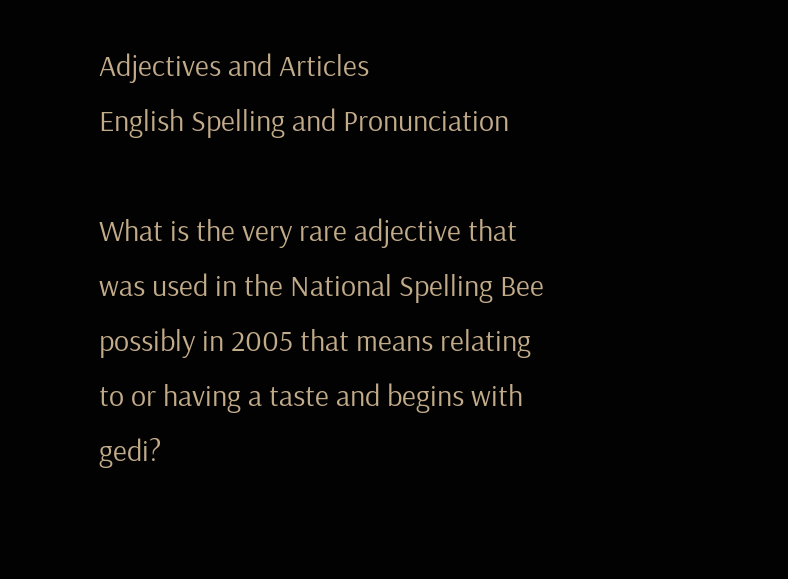Adjectives and Articles
English Spelling and Pronunciation

What is the very rare adjective that was used in the National Spelling Bee possibly in 2005 that means relating to or having a taste and begins with gedi?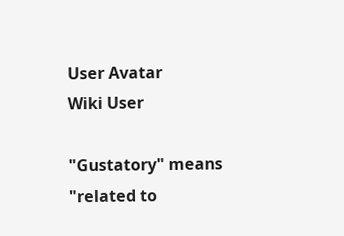User Avatar
Wiki User

"Gustatory" means "related to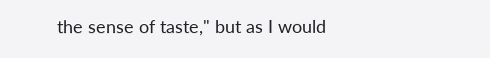the sense of taste," but as I would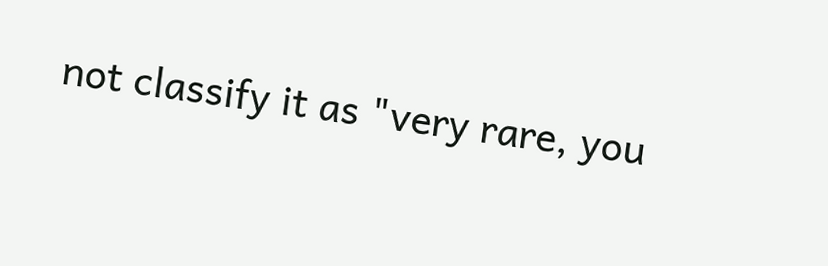not classify it as "very rare, you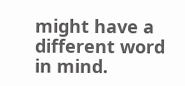might have a different word in mind.